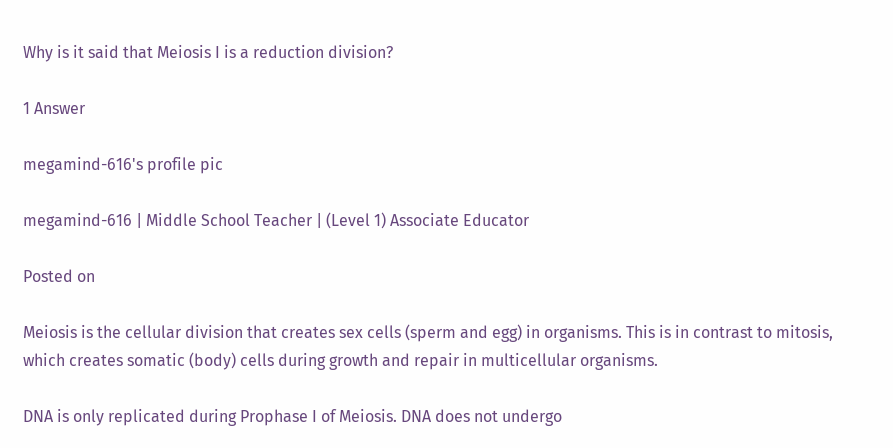Why is it said that Meiosis I is a reduction division?

1 Answer

megamind-616's profile pic

megamind-616 | Middle School Teacher | (Level 1) Associate Educator

Posted on

Meiosis is the cellular division that creates sex cells (sperm and egg) in organisms. This is in contrast to mitosis, which creates somatic (body) cells during growth and repair in multicellular organisms.

DNA is only replicated during Prophase I of Meiosis. DNA does not undergo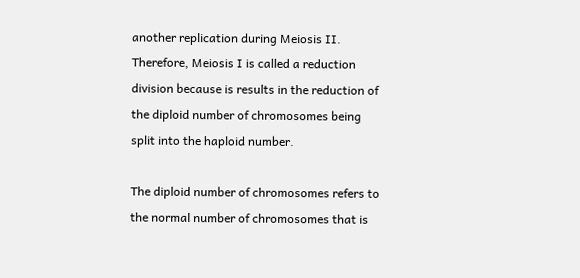another replication during Meiosis II. Therefore, Meiosis I is called a reduction division because is results in the reduction of the diploid number of chromosomes being split into the haploid number.

The diploid number of chromosomes refers to the normal number of chromosomes that is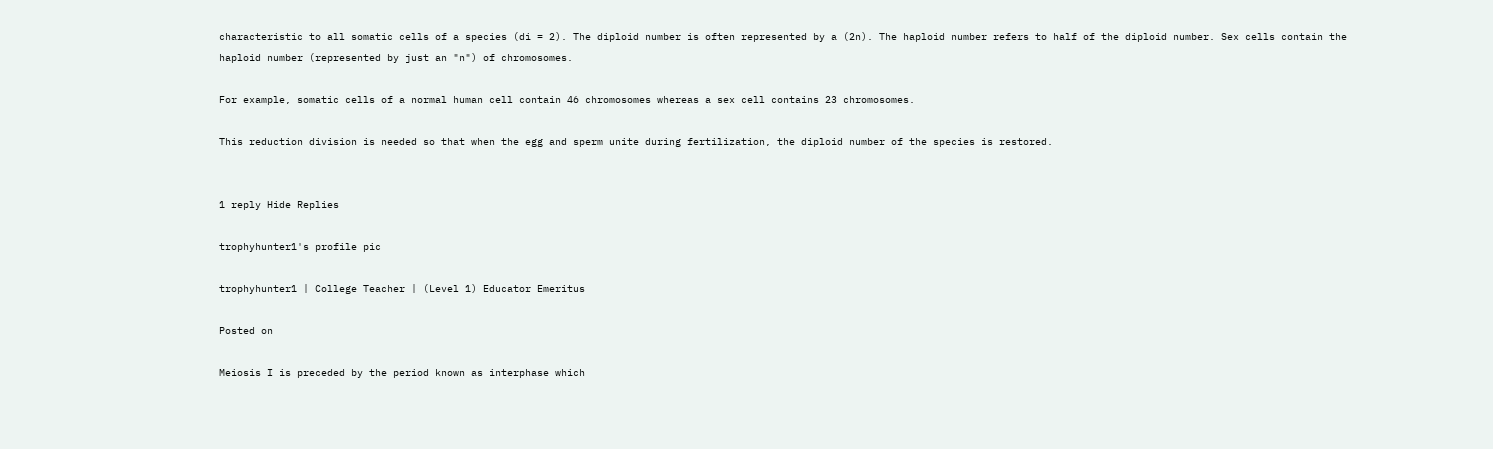characteristic to all somatic cells of a species (di = 2). The diploid number is often represented by a (2n). The haploid number refers to half of the diploid number. Sex cells contain the haploid number (represented by just an "n") of chromosomes.

For example, somatic cells of a normal human cell contain 46 chromosomes whereas a sex cell contains 23 chromosomes.

This reduction division is needed so that when the egg and sperm unite during fertilization, the diploid number of the species is restored.


1 reply Hide Replies

trophyhunter1's profile pic

trophyhunter1 | College Teacher | (Level 1) Educator Emeritus

Posted on

Meiosis I is preceded by the period known as interphase which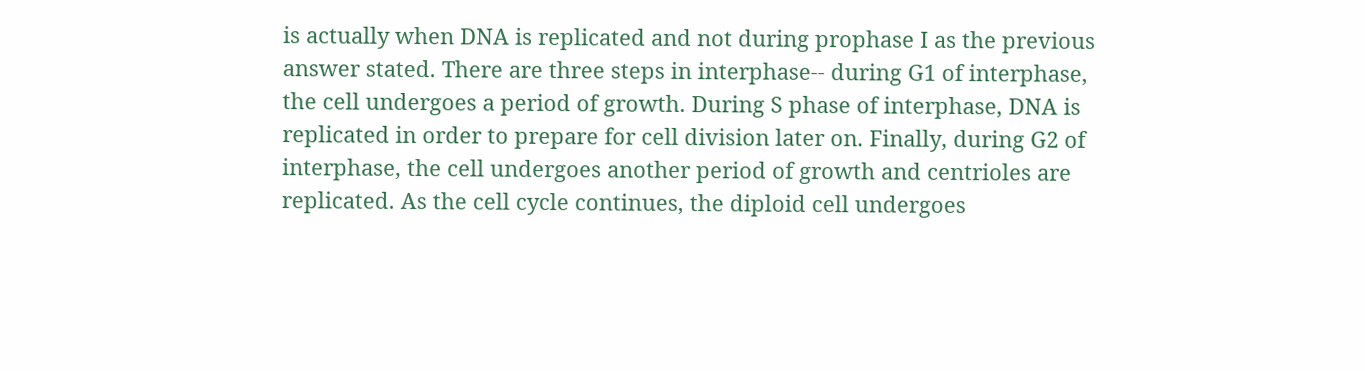is actually when DNA is replicated and not during prophase I as the previous answer stated. There are three steps in interphase-- during G1 of interphase, the cell undergoes a period of growth. During S phase of interphase, DNA is replicated in order to prepare for cell division later on. Finally, during G2 of interphase, the cell undergoes another period of growth and centrioles are replicated. As the cell cycle continues, the diploid cell undergoes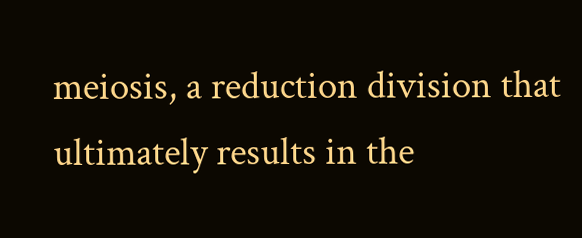meiosis, a reduction division that ultimately results in the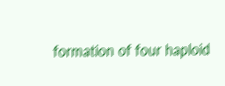formation of four haploid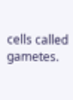cells called gametes.